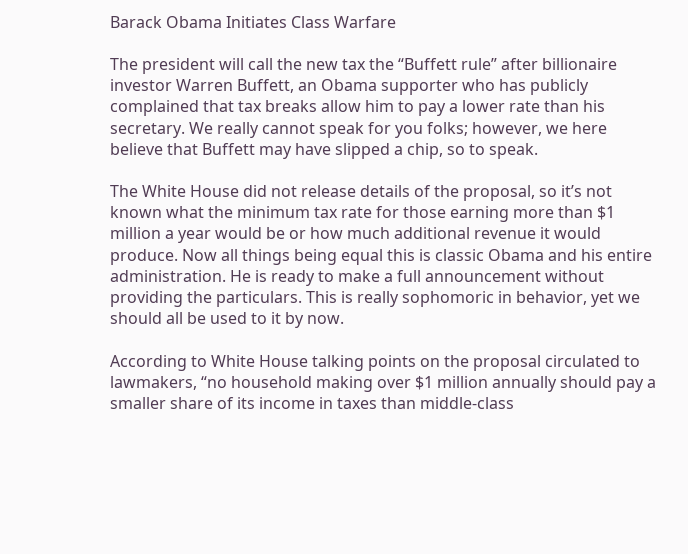Barack Obama Initiates Class Warfare

The president will call the new tax the “Buffett rule” after billionaire investor Warren Buffett, an Obama supporter who has publicly complained that tax breaks allow him to pay a lower rate than his secretary. We really cannot speak for you folks; however, we here believe that Buffett may have slipped a chip, so to speak.

The White House did not release details of the proposal, so it’s not known what the minimum tax rate for those earning more than $1 million a year would be or how much additional revenue it would produce. Now all things being equal this is classic Obama and his entire administration. He is ready to make a full announcement without providing the particulars. This is really sophomoric in behavior, yet we should all be used to it by now.

According to White House talking points on the proposal circulated to lawmakers, “no household making over $1 million annually should pay a smaller share of its income in taxes than middle-class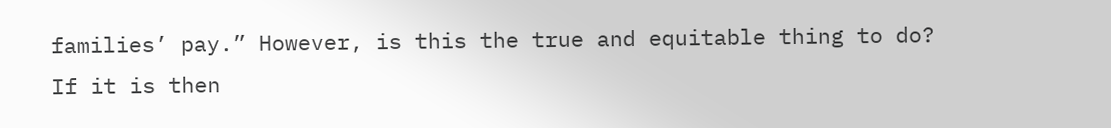families’ pay.” However, is this the true and equitable thing to do? If it is then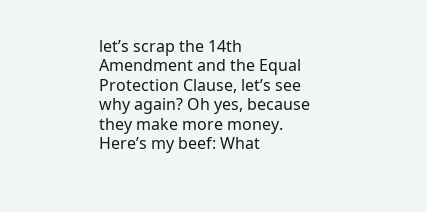let’s scrap the 14th Amendment and the Equal Protection Clause, let’s see why again? Oh yes, because they make more money. Here’s my beef: What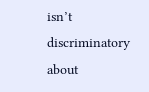isn’t discriminatory about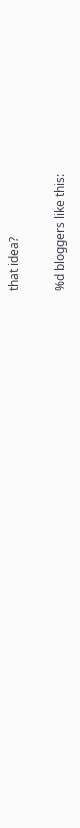that idea?

%d bloggers like this: